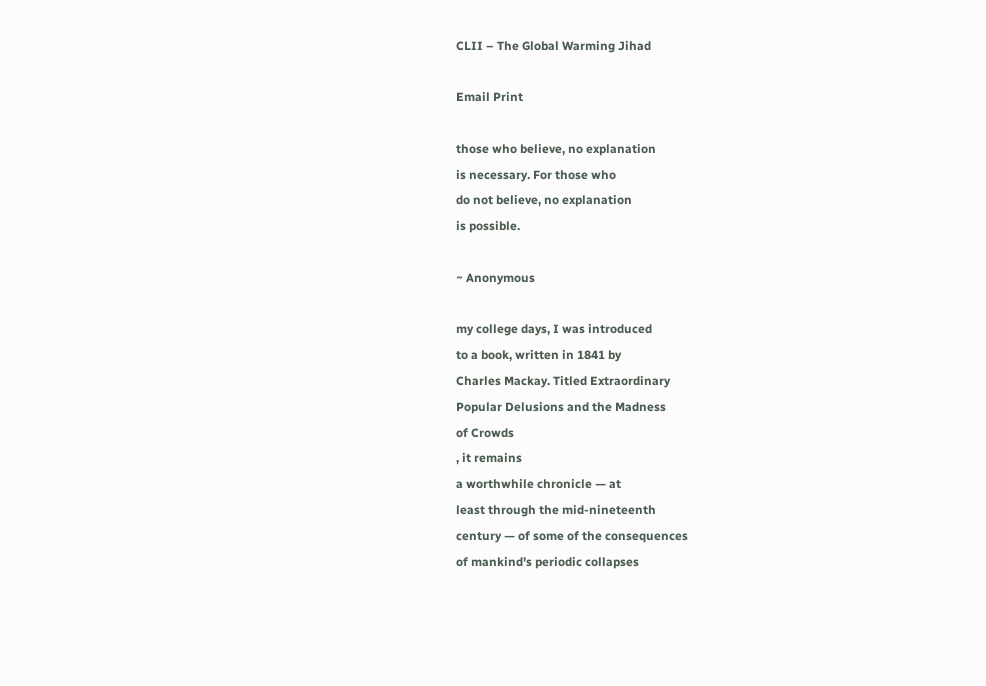CLII – The Global Warming Jihad

Email Print

those who believe, no explanation
is necessary. For those who
do not believe, no explanation
is possible.

~ Anonymous

my college days, I was introduced
to a book, written in 1841 by
Charles Mackay. Titled Extraordinary
Popular Delusions and the Madness
of Crowds
, it remains
a worthwhile chronicle — at
least through the mid-nineteenth
century — of some of the consequences
of mankind's periodic collapses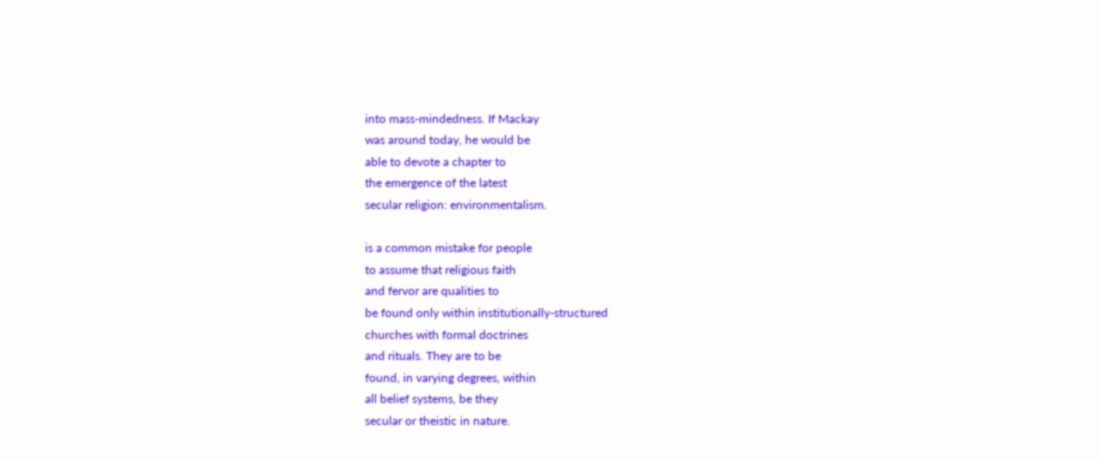into mass-mindedness. If Mackay
was around today, he would be
able to devote a chapter to
the emergence of the latest
secular religion: environmentalism.

is a common mistake for people
to assume that religious faith
and fervor are qualities to
be found only within institutionally-structured
churches with formal doctrines
and rituals. They are to be
found, in varying degrees, within
all belief systems, be they
secular or theistic in nature.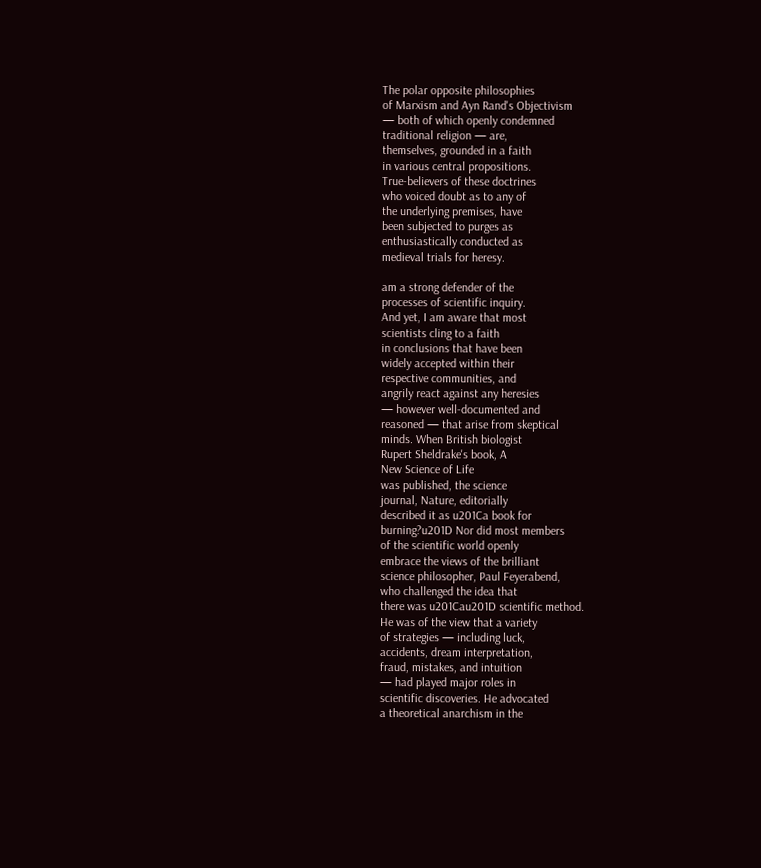The polar opposite philosophies
of Marxism and Ayn Rand's Objectivism
— both of which openly condemned
traditional religion — are,
themselves, grounded in a faith
in various central propositions.
True-believers of these doctrines
who voiced doubt as to any of
the underlying premises, have
been subjected to purges as
enthusiastically conducted as
medieval trials for heresy.

am a strong defender of the
processes of scientific inquiry.
And yet, I am aware that most
scientists cling to a faith
in conclusions that have been
widely accepted within their
respective communities, and
angrily react against any heresies
— however well-documented and
reasoned — that arise from skeptical
minds. When British biologist
Rupert Sheldrake's book, A
New Science of Life
was published, the science
journal, Nature, editorially
described it as u201Ca book for
burning?u201D Nor did most members
of the scientific world openly
embrace the views of the brilliant
science philosopher, Paul Feyerabend,
who challenged the idea that
there was u201Cau201D scientific method.
He was of the view that a variety
of strategies — including luck,
accidents, dream interpretation,
fraud, mistakes, and intuition
— had played major roles in
scientific discoveries. He advocated
a theoretical anarchism in the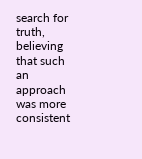search for truth, believing
that such an approach was more
consistent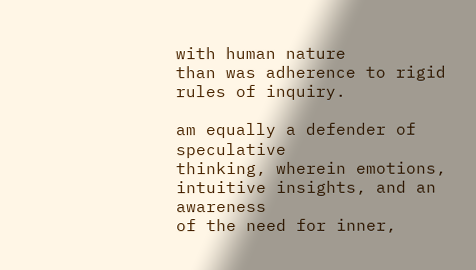with human nature
than was adherence to rigid
rules of inquiry.

am equally a defender of speculative
thinking, wherein emotions,
intuitive insights, and an awareness
of the need for inner,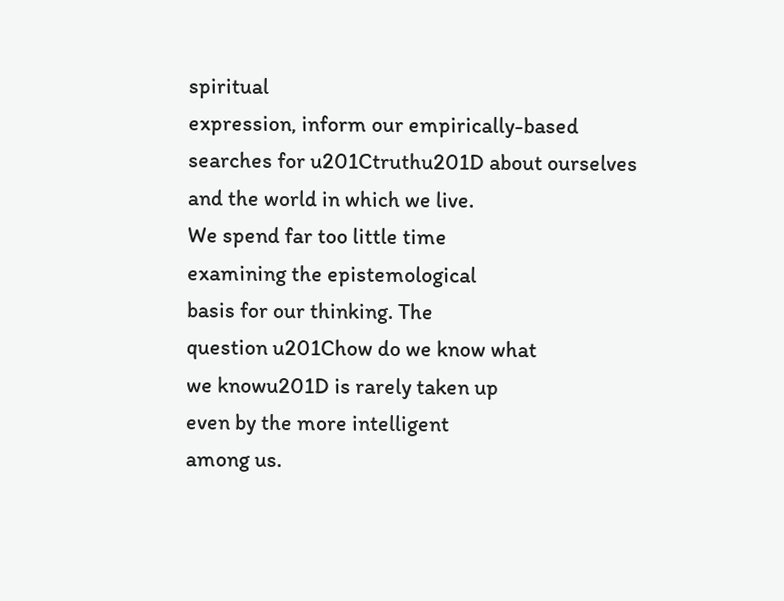spiritual
expression, inform our empirically-based
searches for u201Ctruthu201D about ourselves
and the world in which we live.
We spend far too little time
examining the epistemological
basis for our thinking. The
question u201Chow do we know what
we knowu201D is rarely taken up
even by the more intelligent
among us.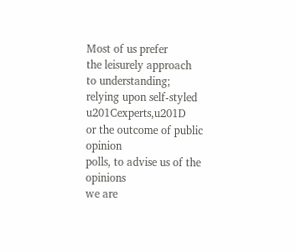Most of us prefer
the leisurely approach to understanding;
relying upon self-styled u201Cexperts,u201D
or the outcome of public opinion
polls, to advise us of the opinions
we are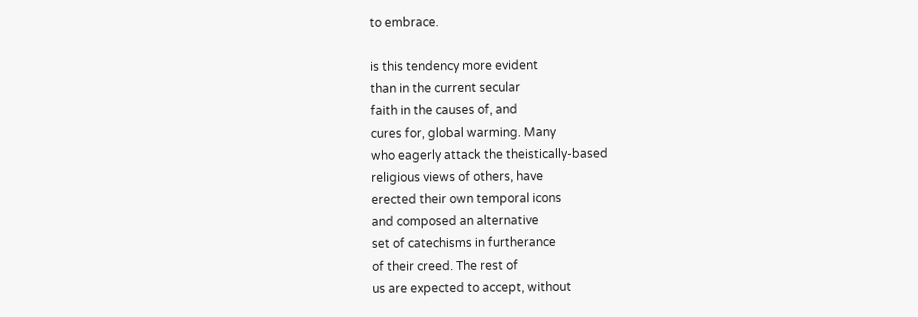to embrace.

is this tendency more evident
than in the current secular
faith in the causes of, and
cures for, global warming. Many
who eagerly attack the theistically-based
religious views of others, have
erected their own temporal icons
and composed an alternative
set of catechisms in furtherance
of their creed. The rest of
us are expected to accept, without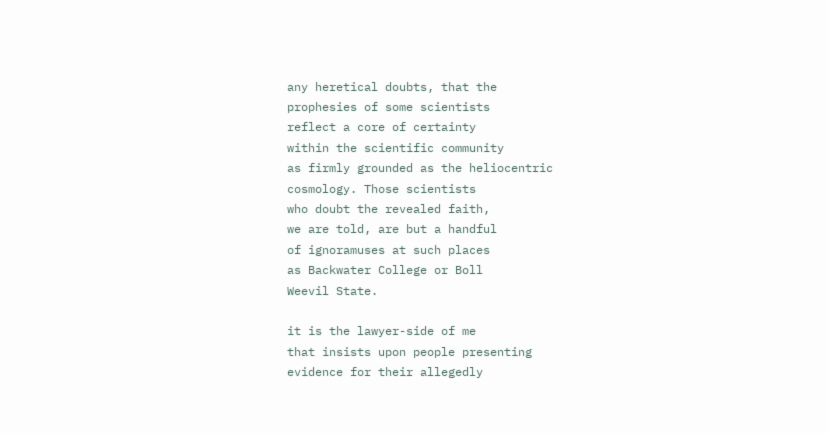any heretical doubts, that the
prophesies of some scientists
reflect a core of certainty
within the scientific community
as firmly grounded as the heliocentric
cosmology. Those scientists
who doubt the revealed faith,
we are told, are but a handful
of ignoramuses at such places
as Backwater College or Boll
Weevil State.

it is the lawyer-side of me
that insists upon people presenting
evidence for their allegedly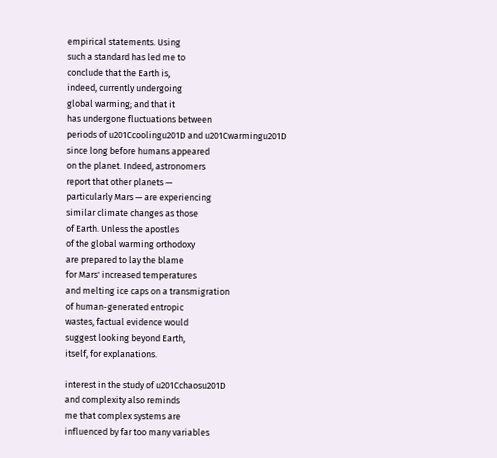empirical statements. Using
such a standard has led me to
conclude that the Earth is,
indeed, currently undergoing
global warming; and that it
has undergone fluctuations between
periods of u201Ccoolingu201D and u201Cwarmingu201D
since long before humans appeared
on the planet. Indeed, astronomers
report that other planets —
particularly Mars — are experiencing
similar climate changes as those
of Earth. Unless the apostles
of the global warming orthodoxy
are prepared to lay the blame
for Mars' increased temperatures
and melting ice caps on a transmigration
of human-generated entropic
wastes, factual evidence would
suggest looking beyond Earth,
itself, for explanations.

interest in the study of u201Cchaosu201D
and complexity also reminds
me that complex systems are
influenced by far too many variables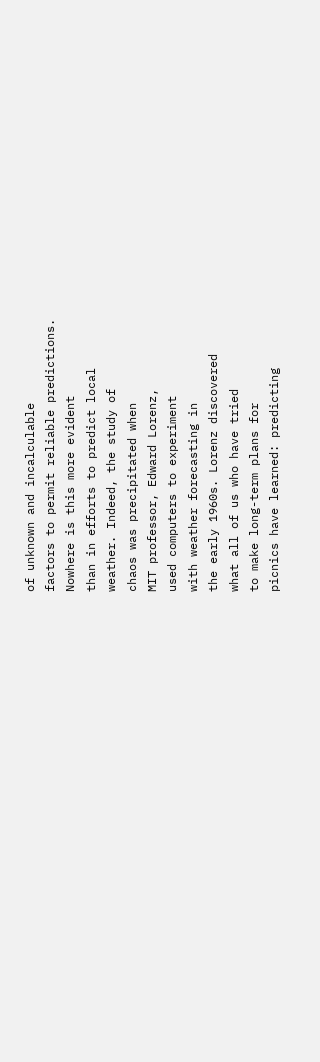of unknown and incalculable
factors to permit reliable predictions.
Nowhere is this more evident
than in efforts to predict local
weather. Indeed, the study of
chaos was precipitated when
MIT professor, Edward Lorenz,
used computers to experiment
with weather forecasting in
the early 1960s. Lorenz discovered
what all of us who have tried
to make long-term plans for
picnics have learned: predicting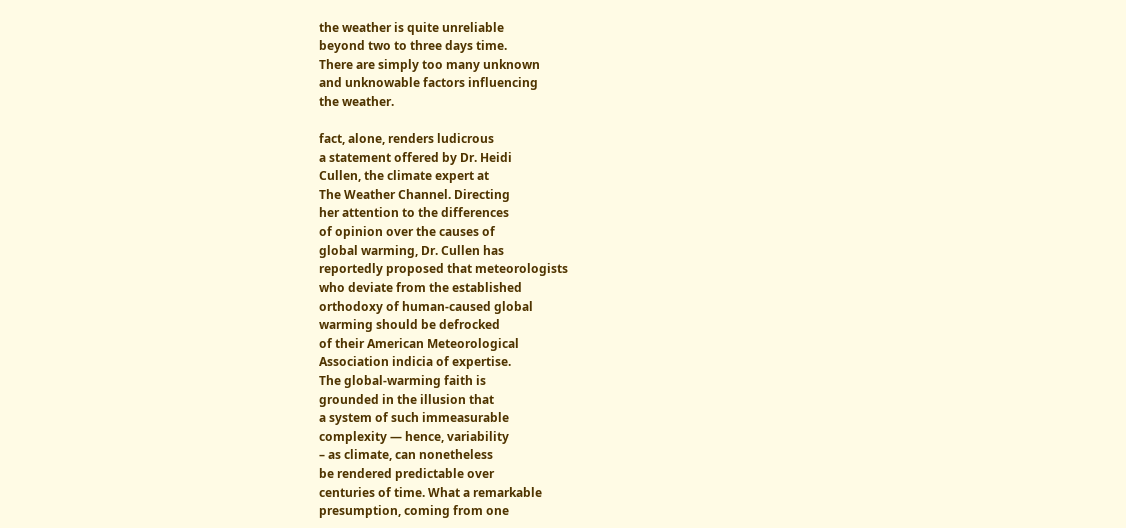the weather is quite unreliable
beyond two to three days time.
There are simply too many unknown
and unknowable factors influencing
the weather.

fact, alone, renders ludicrous
a statement offered by Dr. Heidi
Cullen, the climate expert at
The Weather Channel. Directing
her attention to the differences
of opinion over the causes of
global warming, Dr. Cullen has
reportedly proposed that meteorologists
who deviate from the established
orthodoxy of human-caused global
warming should be defrocked
of their American Meteorological
Association indicia of expertise.
The global-warming faith is
grounded in the illusion that
a system of such immeasurable
complexity — hence, variability
– as climate, can nonetheless
be rendered predictable over
centuries of time. What a remarkable
presumption, coming from one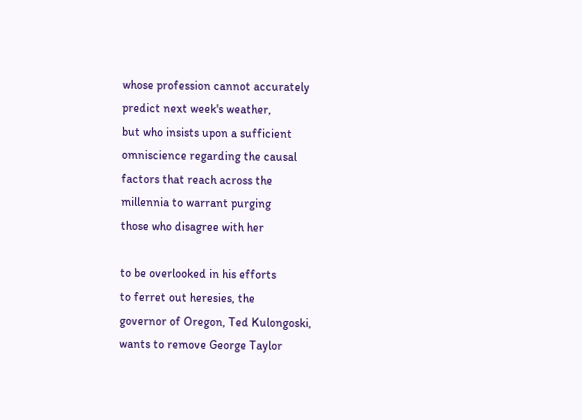whose profession cannot accurately
predict next week's weather,
but who insists upon a sufficient
omniscience regarding the causal
factors that reach across the
millennia to warrant purging
those who disagree with her

to be overlooked in his efforts
to ferret out heresies, the
governor of Oregon, Ted Kulongoski,
wants to remove George Taylor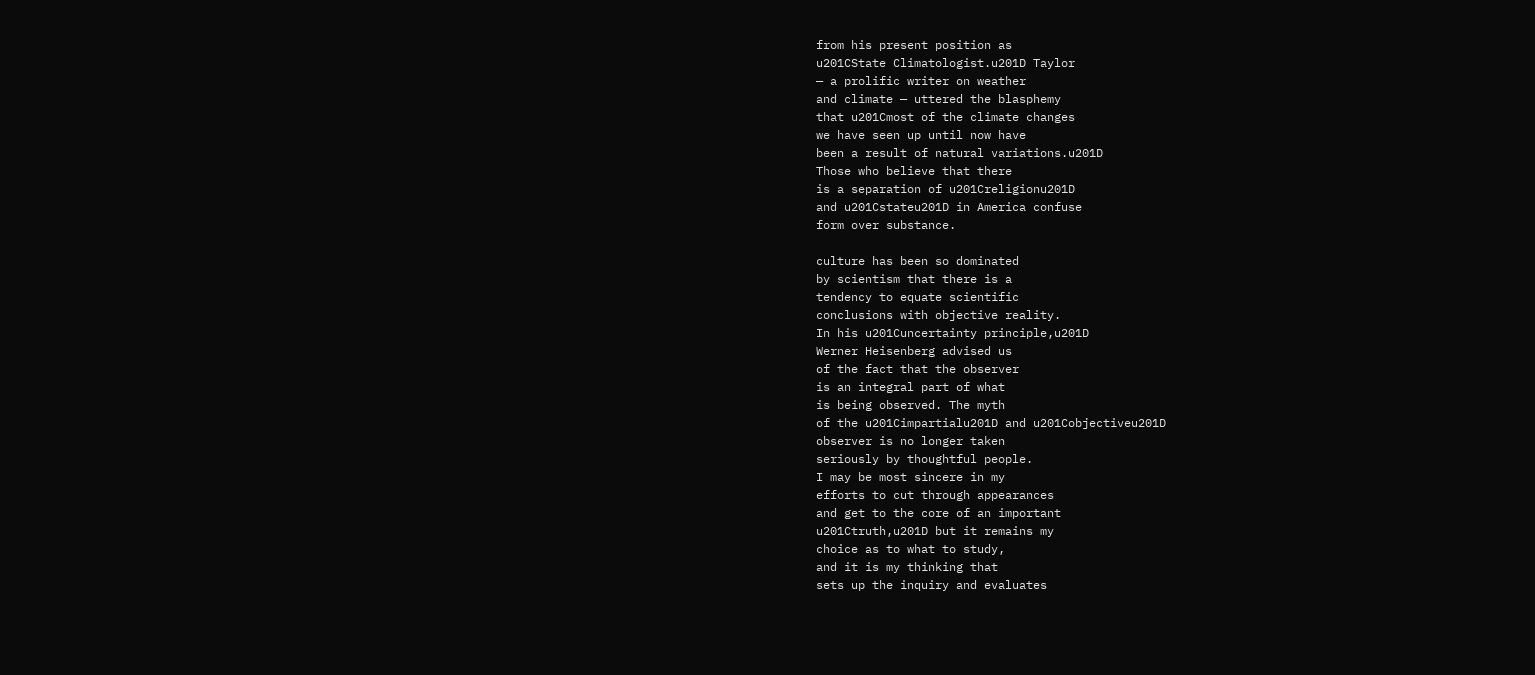from his present position as
u201CState Climatologist.u201D Taylor
— a prolific writer on weather
and climate — uttered the blasphemy
that u201Cmost of the climate changes
we have seen up until now have
been a result of natural variations.u201D
Those who believe that there
is a separation of u201Creligionu201D
and u201Cstateu201D in America confuse
form over substance.

culture has been so dominated
by scientism that there is a
tendency to equate scientific
conclusions with objective reality.
In his u201Cuncertainty principle,u201D
Werner Heisenberg advised us
of the fact that the observer
is an integral part of what
is being observed. The myth
of the u201Cimpartialu201D and u201Cobjectiveu201D
observer is no longer taken
seriously by thoughtful people.
I may be most sincere in my
efforts to cut through appearances
and get to the core of an important
u201Ctruth,u201D but it remains my
choice as to what to study,
and it is my thinking that
sets up the inquiry and evaluates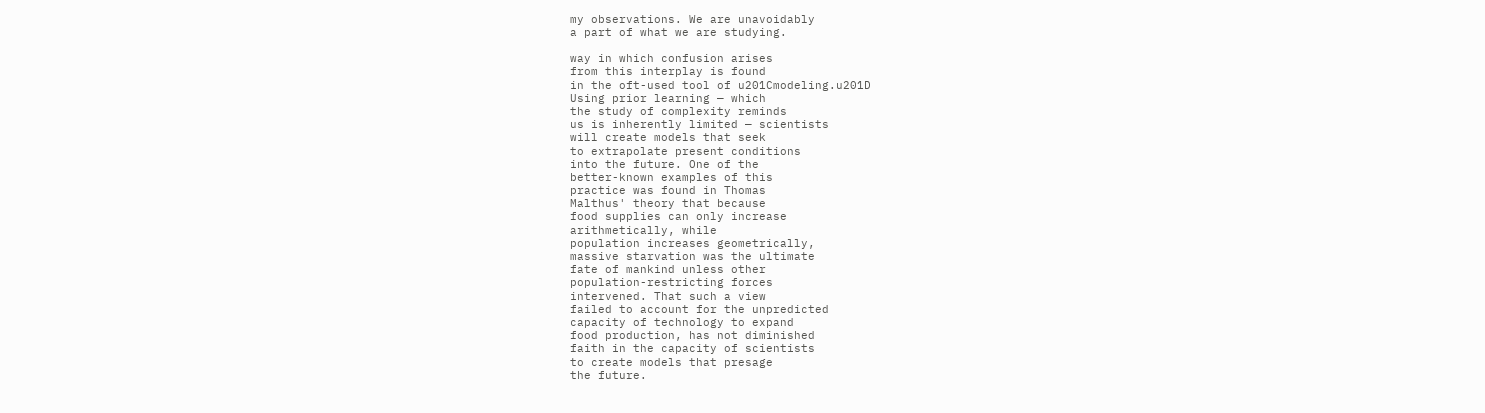my observations. We are unavoidably
a part of what we are studying.

way in which confusion arises
from this interplay is found
in the oft-used tool of u201Cmodeling.u201D
Using prior learning — which
the study of complexity reminds
us is inherently limited — scientists
will create models that seek
to extrapolate present conditions
into the future. One of the
better-known examples of this
practice was found in Thomas
Malthus' theory that because
food supplies can only increase
arithmetically, while
population increases geometrically,
massive starvation was the ultimate
fate of mankind unless other
population-restricting forces
intervened. That such a view
failed to account for the unpredicted
capacity of technology to expand
food production, has not diminished
faith in the capacity of scientists
to create models that presage
the future.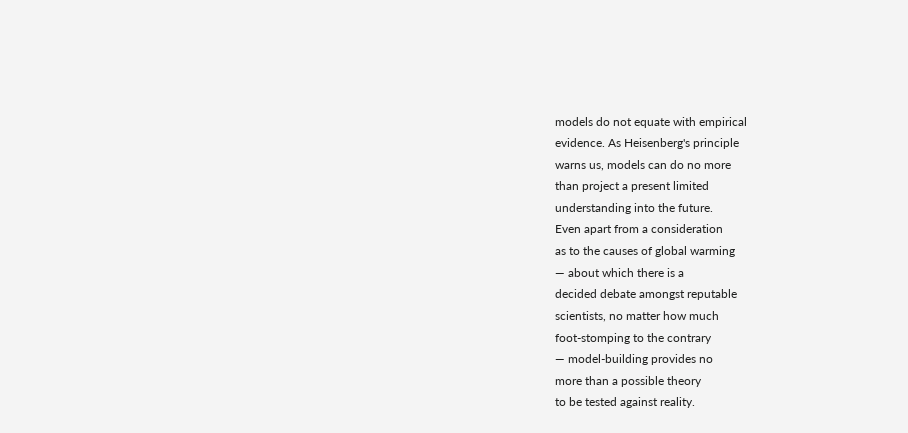models do not equate with empirical
evidence. As Heisenberg's principle
warns us, models can do no more
than project a present limited
understanding into the future.
Even apart from a consideration
as to the causes of global warming
— about which there is a
decided debate amongst reputable
scientists, no matter how much
foot-stomping to the contrary
— model-building provides no
more than a possible theory
to be tested against reality.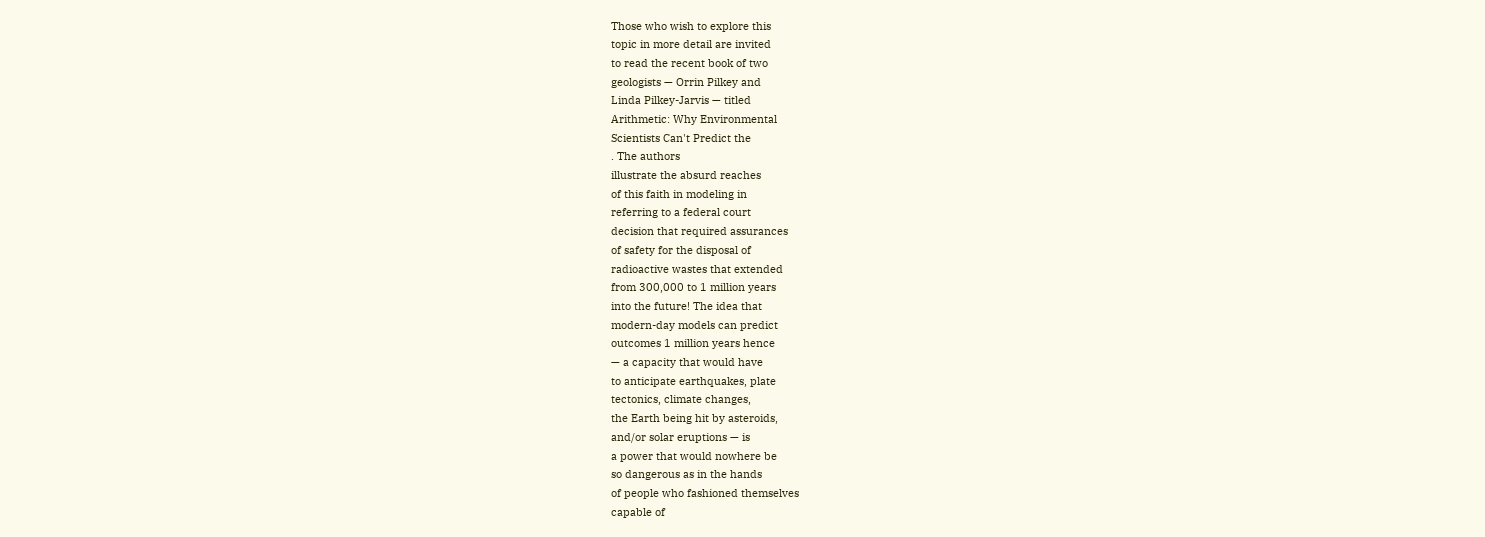Those who wish to explore this
topic in more detail are invited
to read the recent book of two
geologists — Orrin Pilkey and
Linda Pilkey-Jarvis — titled
Arithmetic: Why Environmental
Scientists Can't Predict the
. The authors
illustrate the absurd reaches
of this faith in modeling in
referring to a federal court
decision that required assurances
of safety for the disposal of
radioactive wastes that extended
from 300,000 to 1 million years
into the future! The idea that
modern-day models can predict
outcomes 1 million years hence
— a capacity that would have
to anticipate earthquakes, plate
tectonics, climate changes,
the Earth being hit by asteroids,
and/or solar eruptions — is
a power that would nowhere be
so dangerous as in the hands
of people who fashioned themselves
capable of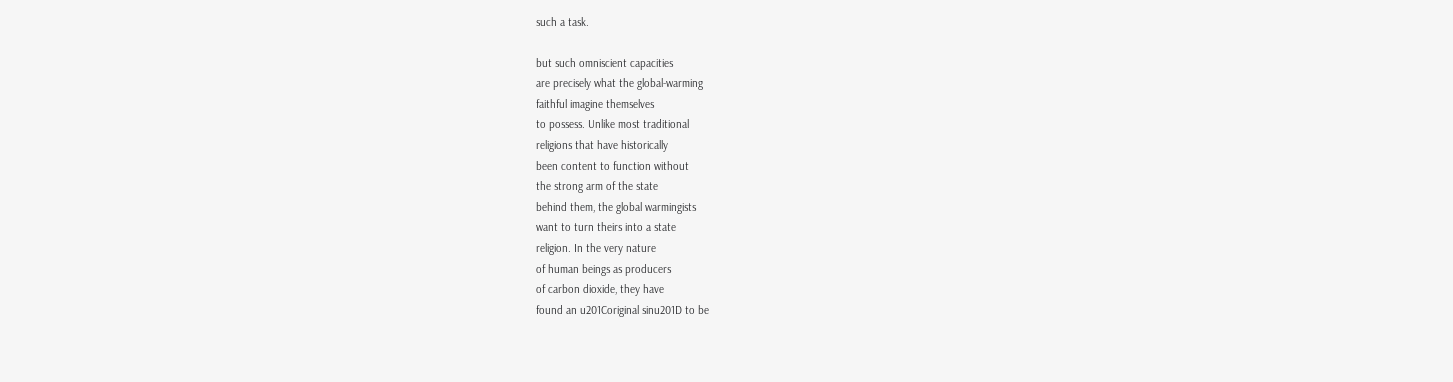such a task.

but such omniscient capacities
are precisely what the global-warming
faithful imagine themselves
to possess. Unlike most traditional
religions that have historically
been content to function without
the strong arm of the state
behind them, the global warmingists
want to turn theirs into a state
religion. In the very nature
of human beings as producers
of carbon dioxide, they have
found an u201Coriginal sinu201D to be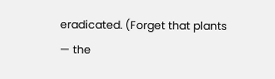eradicated. (Forget that plants
— the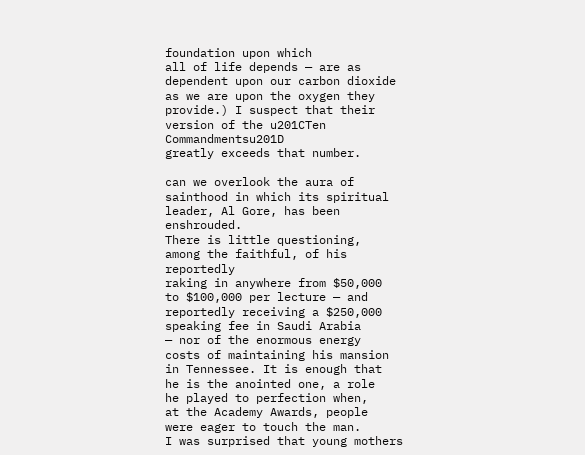foundation upon which
all of life depends — are as
dependent upon our carbon dioxide
as we are upon the oxygen they
provide.) I suspect that their
version of the u201CTen Commandmentsu201D
greatly exceeds that number.

can we overlook the aura of
sainthood in which its spiritual
leader, Al Gore, has been enshrouded.
There is little questioning,
among the faithful, of his reportedly
raking in anywhere from $50,000
to $100,000 per lecture — and
reportedly receiving a $250,000
speaking fee in Saudi Arabia
— nor of the enormous energy
costs of maintaining his mansion
in Tennessee. It is enough that
he is the anointed one, a role
he played to perfection when,
at the Academy Awards, people
were eager to touch the man.
I was surprised that young mothers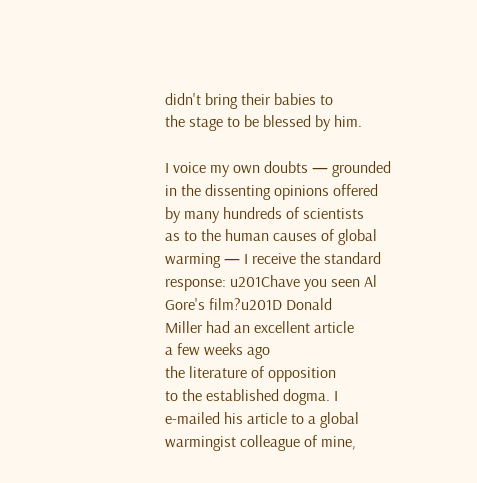didn't bring their babies to
the stage to be blessed by him.

I voice my own doubts — grounded
in the dissenting opinions offered
by many hundreds of scientists
as to the human causes of global
warming — I receive the standard
response: u201Chave you seen Al
Gore's film?u201D Donald
Miller had an excellent article
a few weeks ago
the literature of opposition
to the established dogma. I
e-mailed his article to a global
warmingist colleague of mine,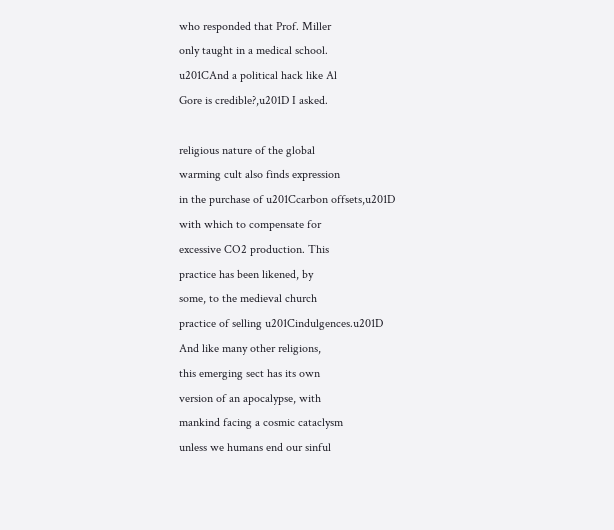who responded that Prof. Miller
only taught in a medical school.
u201CAnd a political hack like Al
Gore is credible?,u201D I asked.

religious nature of the global
warming cult also finds expression
in the purchase of u201Ccarbon offsets,u201D
with which to compensate for
excessive CO2 production. This
practice has been likened, by
some, to the medieval church
practice of selling u201Cindulgences.u201D
And like many other religions,
this emerging sect has its own
version of an apocalypse, with
mankind facing a cosmic cataclysm
unless we humans end our sinful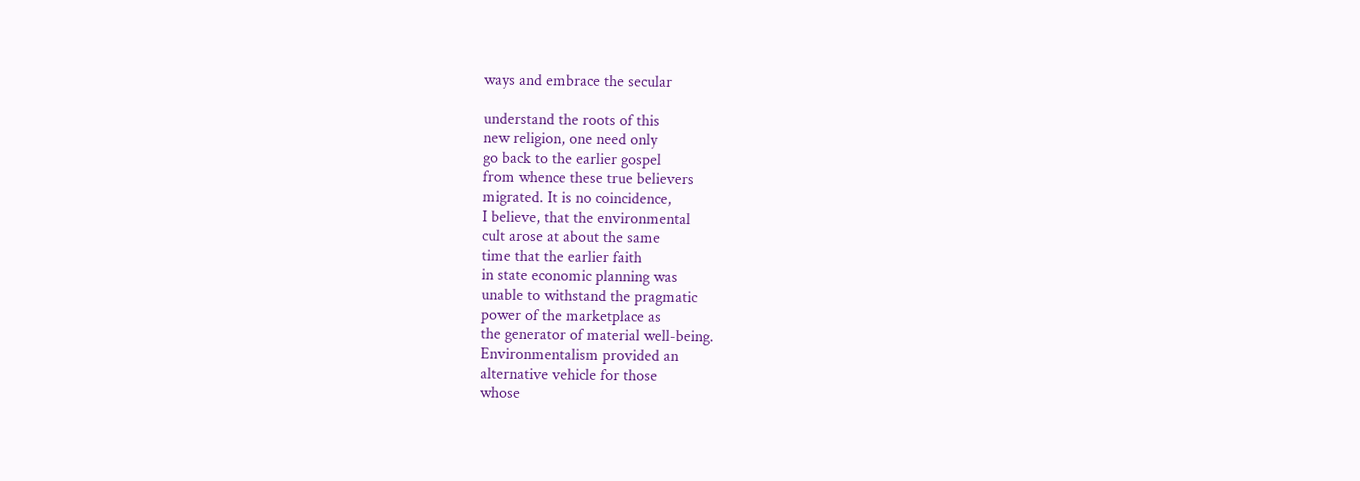ways and embrace the secular

understand the roots of this
new religion, one need only
go back to the earlier gospel
from whence these true believers
migrated. It is no coincidence,
I believe, that the environmental
cult arose at about the same
time that the earlier faith
in state economic planning was
unable to withstand the pragmatic
power of the marketplace as
the generator of material well-being.
Environmentalism provided an
alternative vehicle for those
whose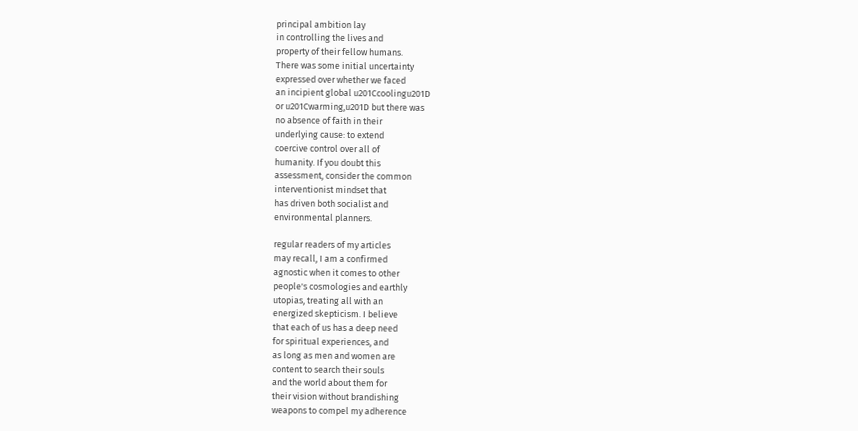principal ambition lay
in controlling the lives and
property of their fellow humans.
There was some initial uncertainty
expressed over whether we faced
an incipient global u201Ccoolingu201D
or u201Cwarming,u201D but there was
no absence of faith in their
underlying cause: to extend
coercive control over all of
humanity. If you doubt this
assessment, consider the common
interventionist mindset that
has driven both socialist and
environmental planners.

regular readers of my articles
may recall, I am a confirmed
agnostic when it comes to other
people's cosmologies and earthly
utopias, treating all with an
energized skepticism. I believe
that each of us has a deep need
for spiritual experiences, and
as long as men and women are
content to search their souls
and the world about them for
their vision without brandishing
weapons to compel my adherence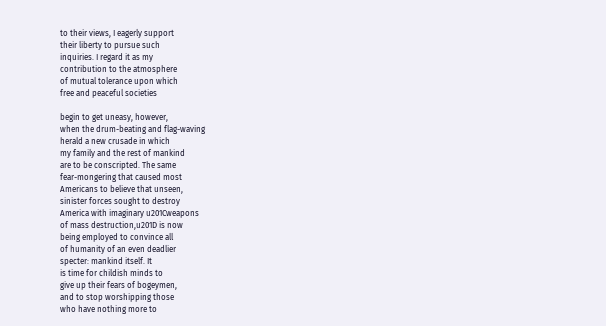to their views, I eagerly support
their liberty to pursue such
inquiries. I regard it as my
contribution to the atmosphere
of mutual tolerance upon which
free and peaceful societies

begin to get uneasy, however,
when the drum-beating and flag-waving
herald a new crusade in which
my family and the rest of mankind
are to be conscripted. The same
fear-mongering that caused most
Americans to believe that unseen,
sinister forces sought to destroy
America with imaginary u201Cweapons
of mass destruction,u201D is now
being employed to convince all
of humanity of an even deadlier
specter: mankind itself. It
is time for childish minds to
give up their fears of bogeymen,
and to stop worshipping those
who have nothing more to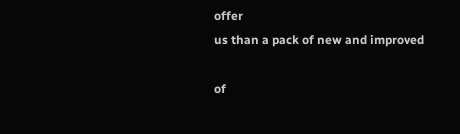offer
us than a pack of new and improved

of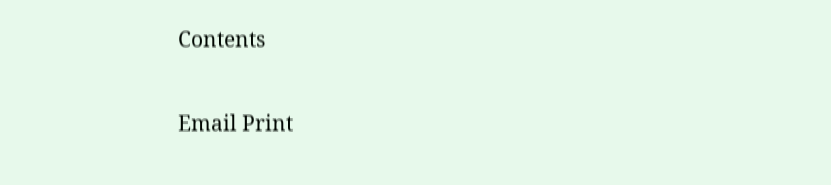Contents

Email Print